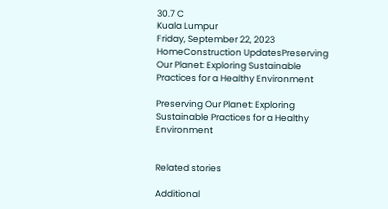30.7 C
Kuala Lumpur
Friday, September 22, 2023
HomeConstruction UpdatesPreserving Our Planet: Exploring Sustainable Practices for a Healthy Environment

Preserving Our Planet: Exploring Sustainable Practices for a Healthy Environment


Related stories

Additional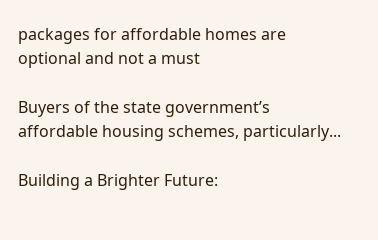packages for affordable homes are optional and not a must

Buyers of the state government’s affordable housing schemes, particularly...

Building a Brighter Future: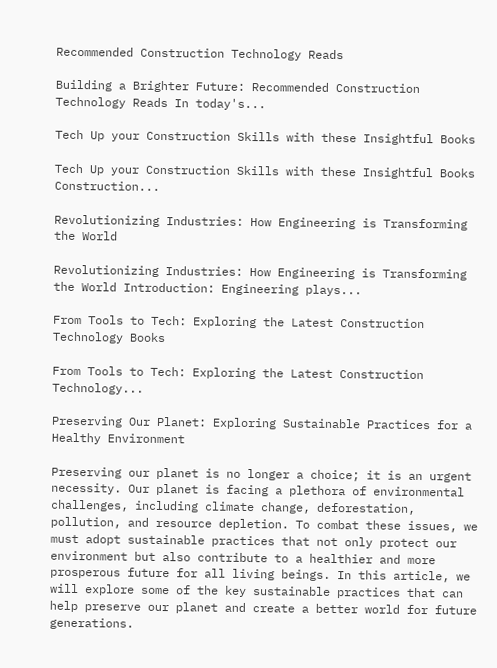Recommended Construction Technology Reads

Building a Brighter Future: Recommended Construction Technology Reads In today's...

Tech Up your Construction Skills with these Insightful Books

Tech Up your Construction Skills with these Insightful Books Construction...

Revolutionizing Industries: How Engineering is Transforming the World

Revolutionizing Industries: How Engineering is Transforming the World Introduction: Engineering plays...

From Tools to Tech: Exploring the Latest Construction Technology Books

From Tools to Tech: Exploring the Latest Construction Technology...

Preserving Our Planet: Exploring Sustainable Practices for a Healthy Environment

Preserving our planet is no longer a choice; it is an urgent necessity. Our planet is facing a plethora of environmental challenges, including climate change, deforestation, pollution, and resource depletion. To combat these issues, we must adopt sustainable practices that not only protect our environment but also contribute to a healthier and more prosperous future for all living beings. In this article, we will explore some of the key sustainable practices that can help preserve our planet and create a better world for future generations.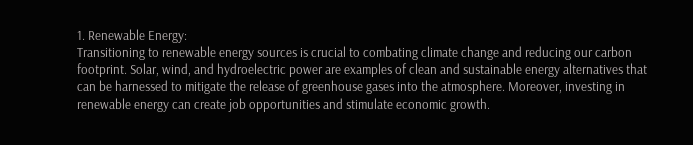1. Renewable Energy:
Transitioning to renewable energy sources is crucial to combating climate change and reducing our carbon footprint. Solar, wind, and hydroelectric power are examples of clean and sustainable energy alternatives that can be harnessed to mitigate the release of greenhouse gases into the atmosphere. Moreover, investing in renewable energy can create job opportunities and stimulate economic growth.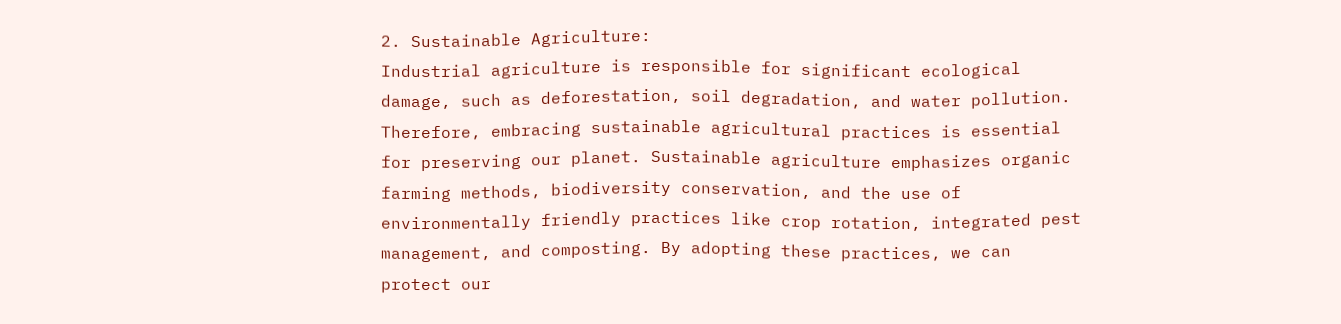2. Sustainable Agriculture:
Industrial agriculture is responsible for significant ecological damage, such as deforestation, soil degradation, and water pollution. Therefore, embracing sustainable agricultural practices is essential for preserving our planet. Sustainable agriculture emphasizes organic farming methods, biodiversity conservation, and the use of environmentally friendly practices like crop rotation, integrated pest management, and composting. By adopting these practices, we can protect our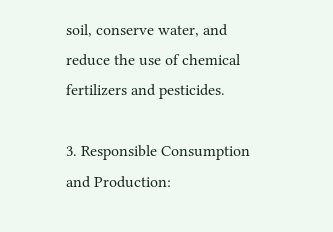soil, conserve water, and reduce the use of chemical fertilizers and pesticides.

3. Responsible Consumption and Production: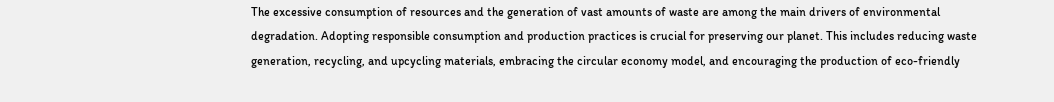The excessive consumption of resources and the generation of vast amounts of waste are among the main drivers of environmental degradation. Adopting responsible consumption and production practices is crucial for preserving our planet. This includes reducing waste generation, recycling, and upcycling materials, embracing the circular economy model, and encouraging the production of eco-friendly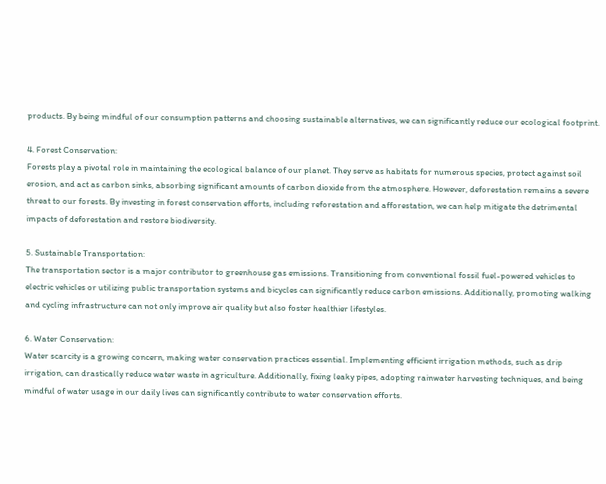products. By being mindful of our consumption patterns and choosing sustainable alternatives, we can significantly reduce our ecological footprint.

4. Forest Conservation:
Forests play a pivotal role in maintaining the ecological balance of our planet. They serve as habitats for numerous species, protect against soil erosion, and act as carbon sinks, absorbing significant amounts of carbon dioxide from the atmosphere. However, deforestation remains a severe threat to our forests. By investing in forest conservation efforts, including reforestation and afforestation, we can help mitigate the detrimental impacts of deforestation and restore biodiversity.

5. Sustainable Transportation:
The transportation sector is a major contributor to greenhouse gas emissions. Transitioning from conventional fossil fuel-powered vehicles to electric vehicles or utilizing public transportation systems and bicycles can significantly reduce carbon emissions. Additionally, promoting walking and cycling infrastructure can not only improve air quality but also foster healthier lifestyles.

6. Water Conservation:
Water scarcity is a growing concern, making water conservation practices essential. Implementing efficient irrigation methods, such as drip irrigation, can drastically reduce water waste in agriculture. Additionally, fixing leaky pipes, adopting rainwater harvesting techniques, and being mindful of water usage in our daily lives can significantly contribute to water conservation efforts.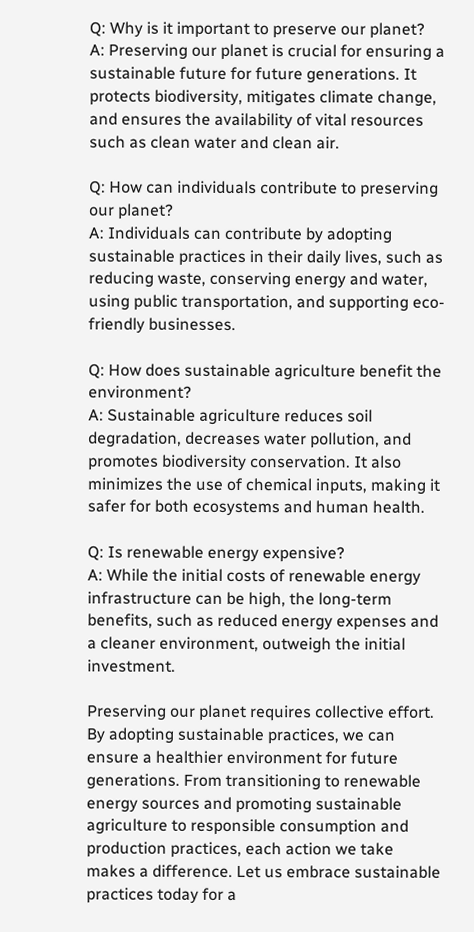Q: Why is it important to preserve our planet?
A: Preserving our planet is crucial for ensuring a sustainable future for future generations. It protects biodiversity, mitigates climate change, and ensures the availability of vital resources such as clean water and clean air.

Q: How can individuals contribute to preserving our planet?
A: Individuals can contribute by adopting sustainable practices in their daily lives, such as reducing waste, conserving energy and water, using public transportation, and supporting eco-friendly businesses.

Q: How does sustainable agriculture benefit the environment?
A: Sustainable agriculture reduces soil degradation, decreases water pollution, and promotes biodiversity conservation. It also minimizes the use of chemical inputs, making it safer for both ecosystems and human health.

Q: Is renewable energy expensive?
A: While the initial costs of renewable energy infrastructure can be high, the long-term benefits, such as reduced energy expenses and a cleaner environment, outweigh the initial investment.

Preserving our planet requires collective effort. By adopting sustainable practices, we can ensure a healthier environment for future generations. From transitioning to renewable energy sources and promoting sustainable agriculture to responsible consumption and production practices, each action we take makes a difference. Let us embrace sustainable practices today for a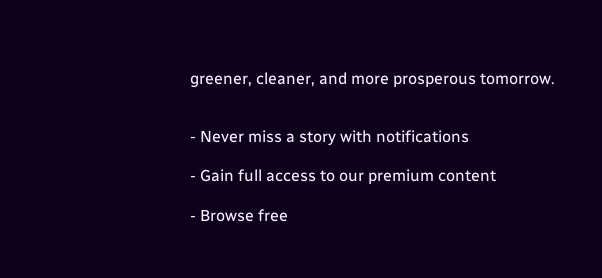greener, cleaner, and more prosperous tomorrow.


- Never miss a story with notifications

- Gain full access to our premium content

- Browse free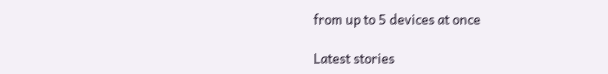from up to 5 devices at once

Latest stories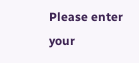Please enter your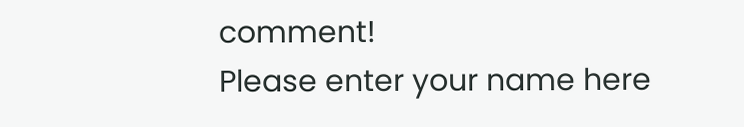comment!
Please enter your name here